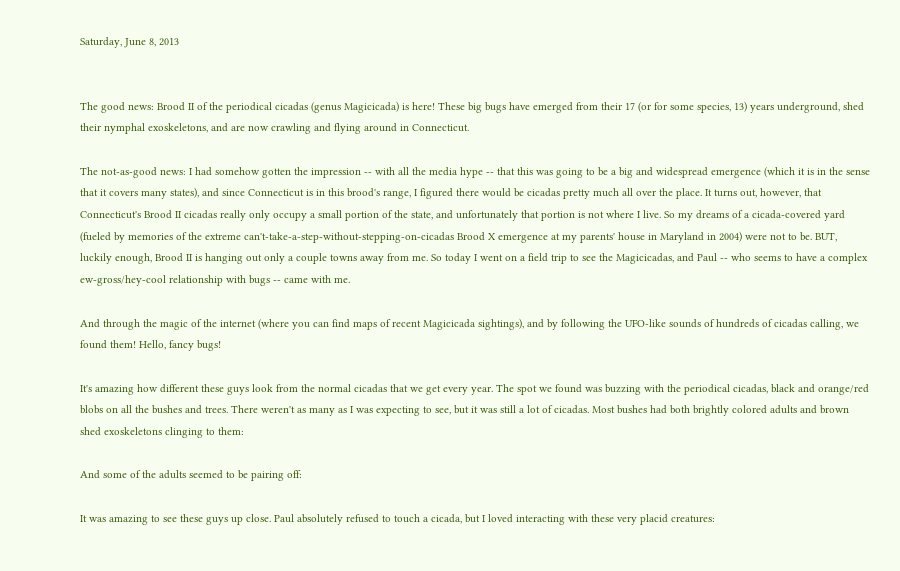Saturday, June 8, 2013


The good news: Brood II of the periodical cicadas (genus Magicicada) is here! These big bugs have emerged from their 17 (or for some species, 13) years underground, shed their nymphal exoskeletons, and are now crawling and flying around in Connecticut.

The not-as-good news: I had somehow gotten the impression -- with all the media hype -- that this was going to be a big and widespread emergence (which it is in the sense that it covers many states), and since Connecticut is in this brood's range, I figured there would be cicadas pretty much all over the place. It turns out, however, that Connecticut's Brood II cicadas really only occupy a small portion of the state, and unfortunately that portion is not where I live. So my dreams of a cicada-covered yard (fueled by memories of the extreme can't-take-a-step-without-stepping-on-cicadas Brood X emergence at my parents' house in Maryland in 2004) were not to be. BUT, luckily enough, Brood II is hanging out only a couple towns away from me. So today I went on a field trip to see the Magicicadas, and Paul -- who seems to have a complex ew-gross/hey-cool relationship with bugs -- came with me.

And through the magic of the internet (where you can find maps of recent Magicicada sightings), and by following the UFO-like sounds of hundreds of cicadas calling, we found them! Hello, fancy bugs!

It's amazing how different these guys look from the normal cicadas that we get every year. The spot we found was buzzing with the periodical cicadas, black and orange/red blobs on all the bushes and trees. There weren't as many as I was expecting to see, but it was still a lot of cicadas. Most bushes had both brightly colored adults and brown shed exoskeletons clinging to them:

And some of the adults seemed to be pairing off:

It was amazing to see these guys up close. Paul absolutely refused to touch a cicada, but I loved interacting with these very placid creatures: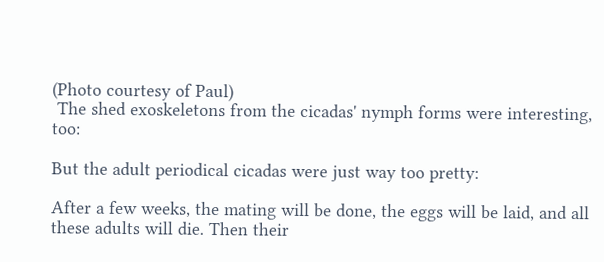(Photo courtesy of Paul)
 The shed exoskeletons from the cicadas' nymph forms were interesting, too:

But the adult periodical cicadas were just way too pretty:

After a few weeks, the mating will be done, the eggs will be laid, and all these adults will die. Then their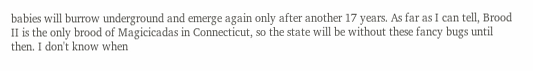babies will burrow underground and emerge again only after another 17 years. As far as I can tell, Brood II is the only brood of Magicicadas in Connecticut, so the state will be without these fancy bugs until then. I don't know when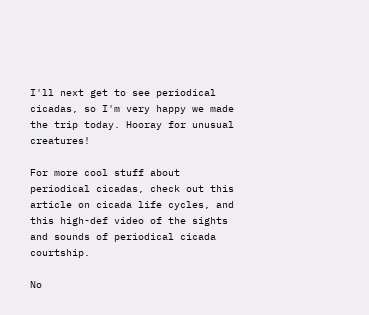I'll next get to see periodical cicadas, so I'm very happy we made the trip today. Hooray for unusual creatures!

For more cool stuff about periodical cicadas, check out this article on cicada life cycles, and this high-def video of the sights and sounds of periodical cicada courtship.

No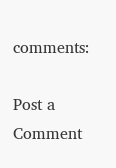comments:

Post a Comment